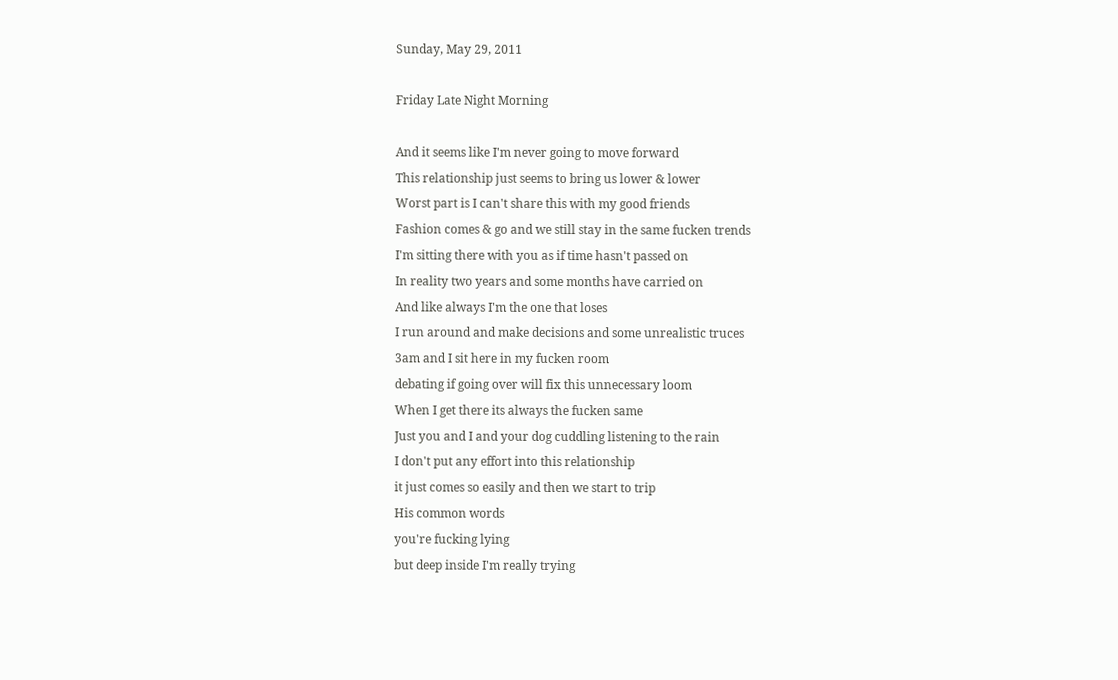Sunday, May 29, 2011

Friday Late Night Morning

And it seems like I'm never going to move forward
This relationship just seems to bring us lower & lower
Worst part is I can't share this with my good friends
Fashion comes & go and we still stay in the same fucken trends
I'm sitting there with you as if time hasn't passed on
In reality two years and some months have carried on
And like always I'm the one that loses
I run around and make decisions and some unrealistic truces
3am and I sit here in my fucken room
debating if going over will fix this unnecessary loom
When I get there its always the fucken same
Just you and I and your dog cuddling listening to the rain
I don't put any effort into this relationship
it just comes so easily and then we start to trip
His common words
you're fucking lying
but deep inside I'm really trying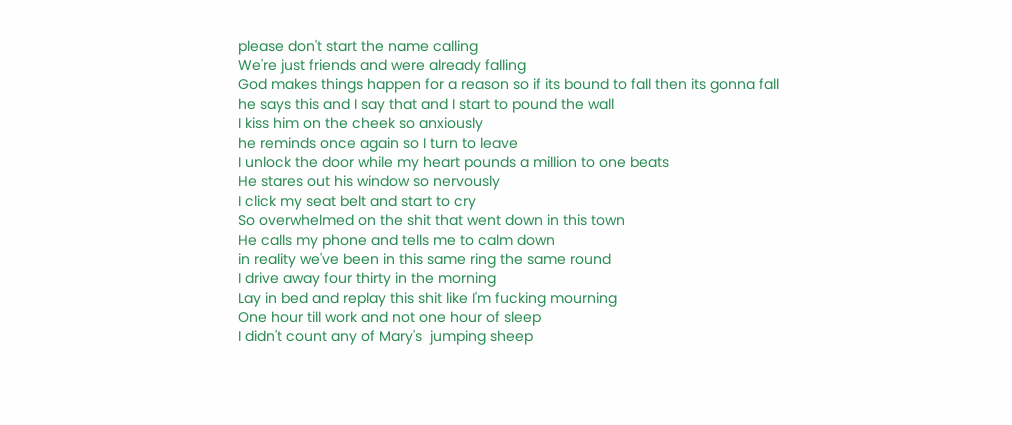please don't start the name calling
We're just friends and were already falling
God makes things happen for a reason so if its bound to fall then its gonna fall
he says this and I say that and I start to pound the wall
I kiss him on the cheek so anxiously
he reminds once again so I turn to leave
I unlock the door while my heart pounds a million to one beats
He stares out his window so nervously
I click my seat belt and start to cry
So overwhelmed on the shit that went down in this town
He calls my phone and tells me to calm down
in reality we've been in this same ring the same round
I drive away four thirty in the morning
Lay in bed and replay this shit like I'm fucking mourning
One hour till work and not one hour of sleep
I didn't count any of Mary's  jumping sheep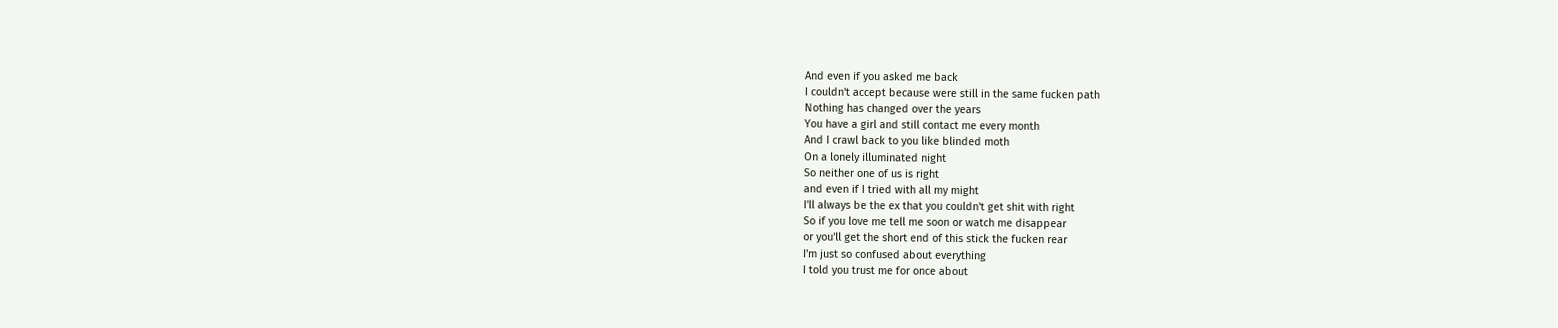And even if you asked me back
I couldn't accept because were still in the same fucken path
Nothing has changed over the years
You have a girl and still contact me every month
And I crawl back to you like blinded moth
On a lonely illuminated night
So neither one of us is right
and even if I tried with all my might
I'll always be the ex that you couldn't get shit with right
So if you love me tell me soon or watch me disappear
or you'll get the short end of this stick the fucken rear
I'm just so confused about everything
I told you trust me for once about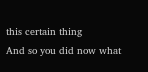this certain thing
And so you did now what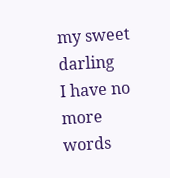my sweet darling
I have no more words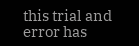this trial and error has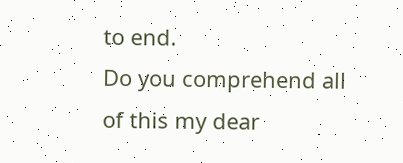to end.
Do you comprehend all of this my dear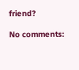friend?

No comments: